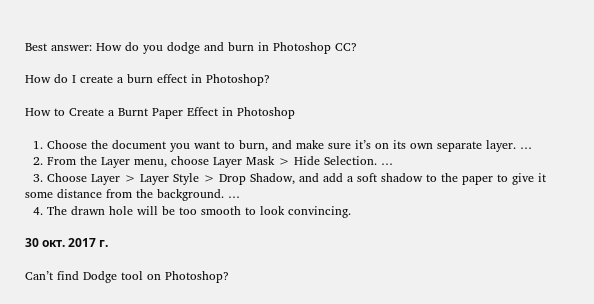Best answer: How do you dodge and burn in Photoshop CC?

How do I create a burn effect in Photoshop?

How to Create a Burnt Paper Effect in Photoshop

  1. Choose the document you want to burn, and make sure it’s on its own separate layer. …
  2. From the Layer menu, choose Layer Mask > Hide Selection. …
  3. Choose Layer > Layer Style > Drop Shadow, and add a soft shadow to the paper to give it some distance from the background. …
  4. The drawn hole will be too smooth to look convincing.

30 окт. 2017 г.

Can’t find Dodge tool on Photoshop?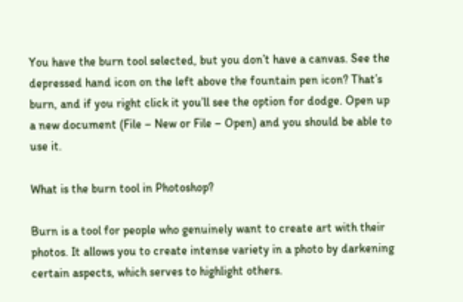You have the burn tool selected, but you don’t have a canvas. See the depressed hand icon on the left above the fountain pen icon? That’s burn, and if you right click it you’ll see the option for dodge. Open up a new document (File – New or File – Open) and you should be able to use it.

What is the burn tool in Photoshop?

Burn is a tool for people who genuinely want to create art with their photos. It allows you to create intense variety in a photo by darkening certain aspects, which serves to highlight others.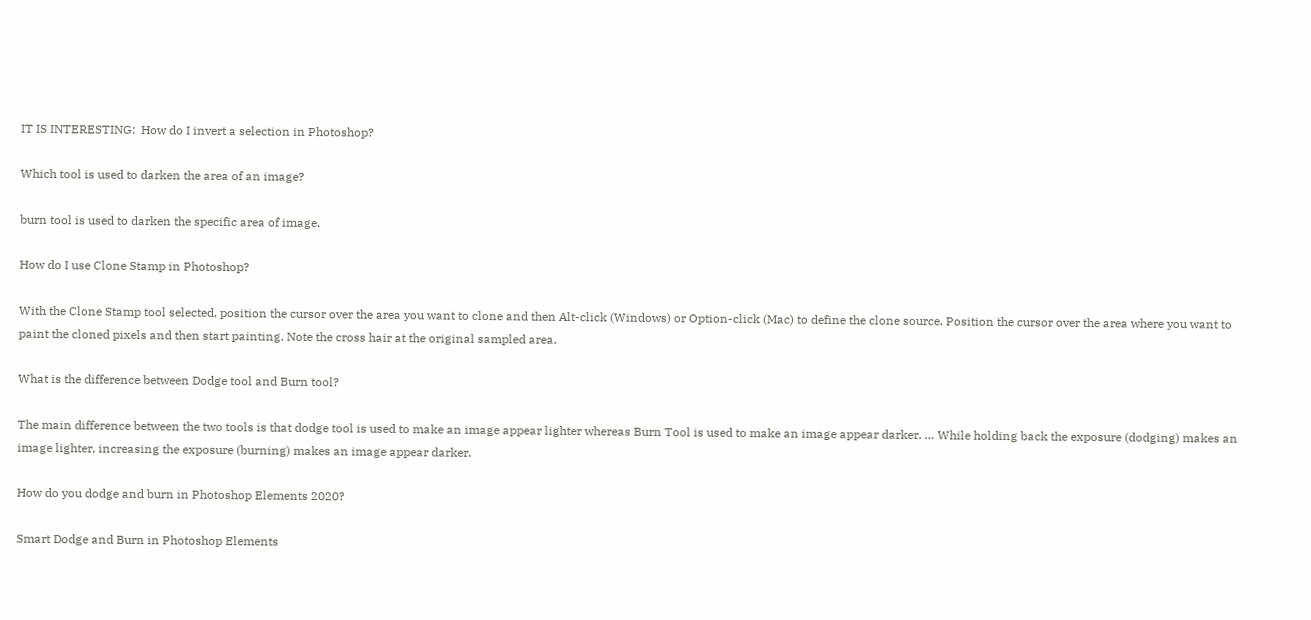IT IS INTERESTING:  How do I invert a selection in Photoshop?

Which tool is used to darken the area of an image?

burn tool is used to darken the specific area of image.

How do I use Clone Stamp in Photoshop?

With the Clone Stamp tool selected, position the cursor over the area you want to clone and then Alt-click (Windows) or Option-click (Mac) to define the clone source. Position the cursor over the area where you want to paint the cloned pixels and then start painting. Note the cross hair at the original sampled area.

What is the difference between Dodge tool and Burn tool?

The main difference between the two tools is that dodge tool is used to make an image appear lighter whereas Burn Tool is used to make an image appear darker. … While holding back the exposure (dodging) makes an image lighter, increasing the exposure (burning) makes an image appear darker.

How do you dodge and burn in Photoshop Elements 2020?

Smart Dodge and Burn in Photoshop Elements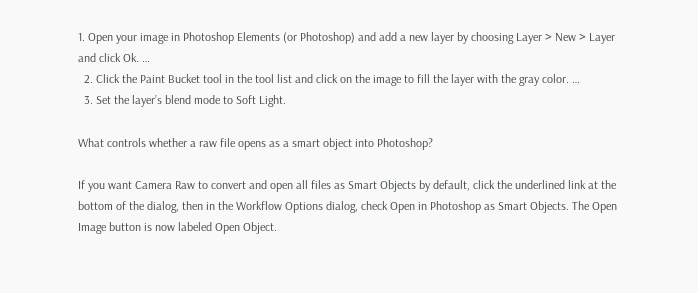1. Open your image in Photoshop Elements (or Photoshop) and add a new layer by choosing Layer > New > Layer and click Ok. …
  2. Click the Paint Bucket tool in the tool list and click on the image to fill the layer with the gray color. …
  3. Set the layer’s blend mode to Soft Light.

What controls whether a raw file opens as a smart object into Photoshop?

If you want Camera Raw to convert and open all files as Smart Objects by default, click the underlined link at the bottom of the dialog, then in the Workflow Options dialog, check Open in Photoshop as Smart Objects. The Open Image button is now labeled Open Object.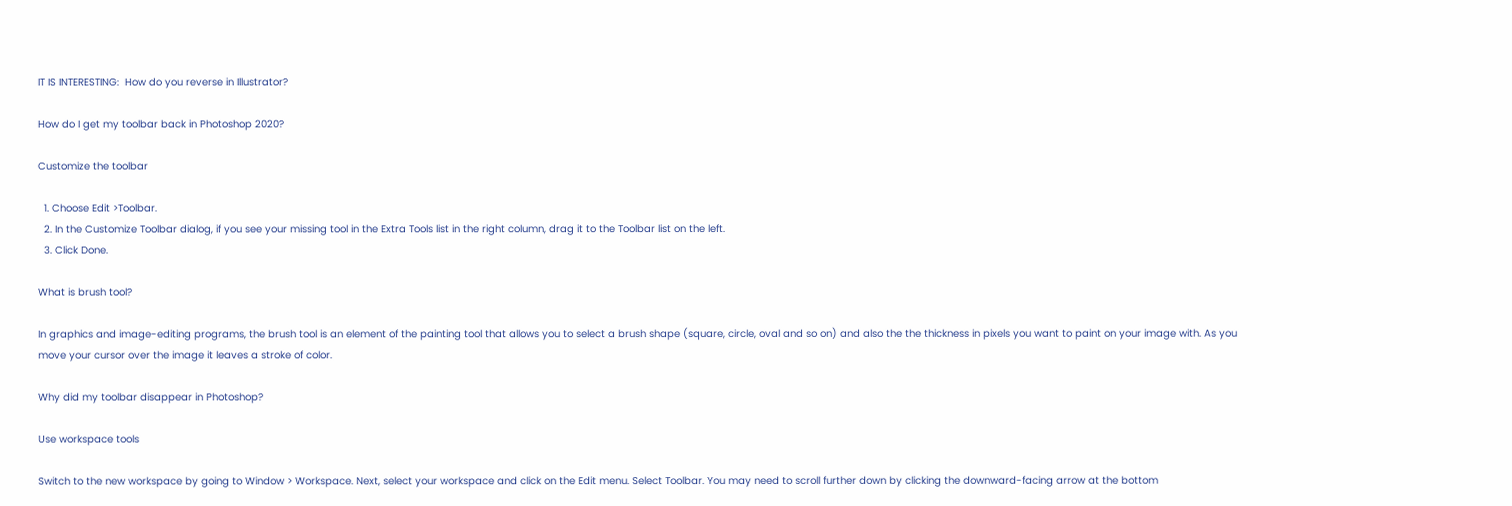IT IS INTERESTING:  How do you reverse in Illustrator?

How do I get my toolbar back in Photoshop 2020?

Customize the toolbar

  1. Choose Edit >Toolbar.
  2. In the Customize Toolbar dialog, if you see your missing tool in the Extra Tools list in the right column, drag it to the Toolbar list on the left.
  3. Click Done.

What is brush tool?

In graphics and image-editing programs, the brush tool is an element of the painting tool that allows you to select a brush shape (square, circle, oval and so on) and also the the thickness in pixels you want to paint on your image with. As you move your cursor over the image it leaves a stroke of color.

Why did my toolbar disappear in Photoshop?

Use workspace tools

Switch to the new workspace by going to Window > Workspace. Next, select your workspace and click on the Edit menu. Select Toolbar. You may need to scroll further down by clicking the downward-facing arrow at the bottom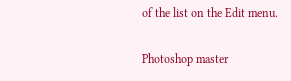of the list on the Edit menu.

Photoshop master